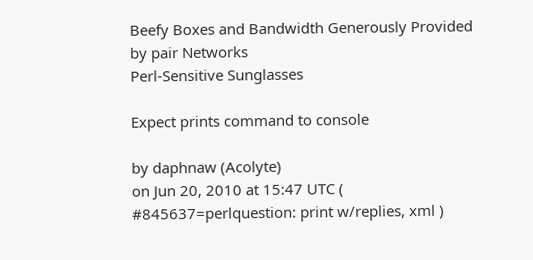Beefy Boxes and Bandwidth Generously Provided by pair Networks
Perl-Sensitive Sunglasses

Expect prints command to console

by daphnaw (Acolyte)
on Jun 20, 2010 at 15:47 UTC ( #845637=perlquestion: print w/replies, xml )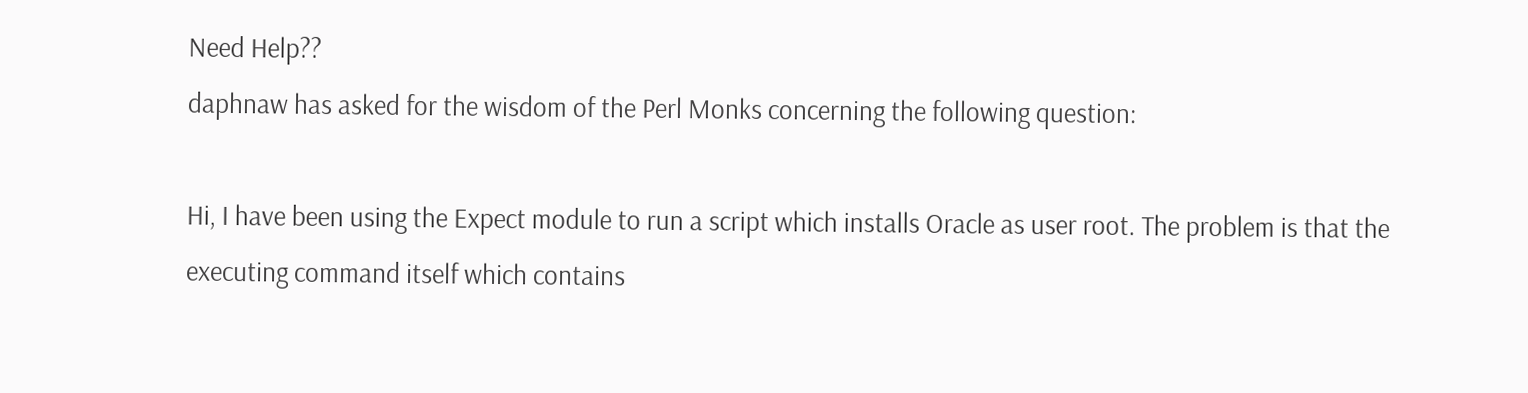Need Help??
daphnaw has asked for the wisdom of the Perl Monks concerning the following question:

Hi, I have been using the Expect module to run a script which installs Oracle as user root. The problem is that the executing command itself which contains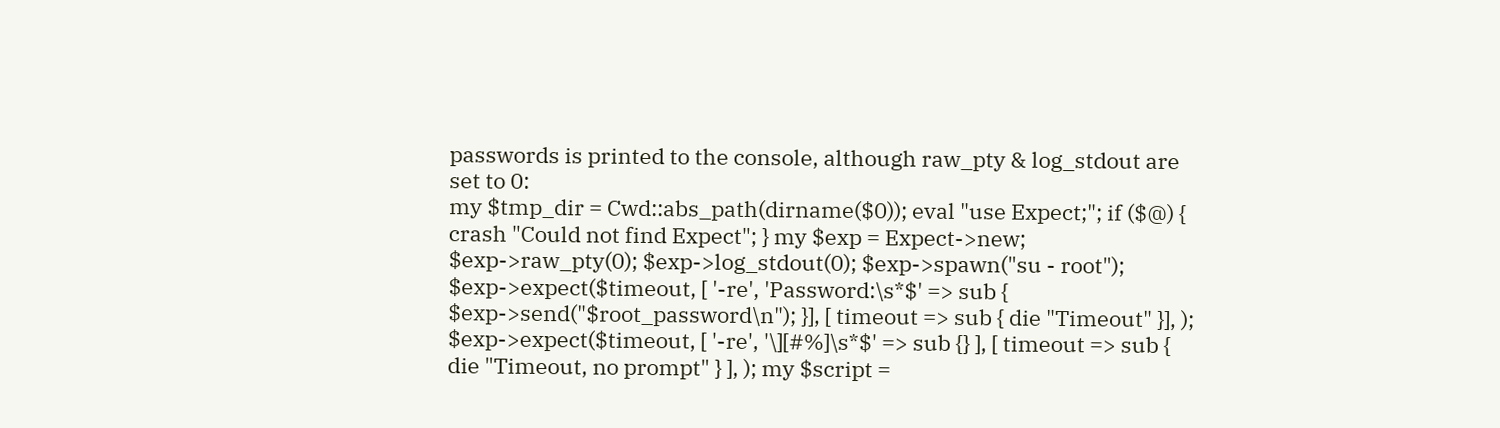passwords is printed to the console, although raw_pty & log_stdout are set to 0:
my $tmp_dir = Cwd::abs_path(dirname($0)); eval "use Expect;"; if ($@) { crash "Could not find Expect"; } my $exp = Expect->new; $exp->raw_pty(0); $exp->log_stdout(0); $exp->spawn("su - root"); $exp->expect($timeout, [ '-re', 'Password:\s*$' => sub { $exp->send("$root_password\n"); }], [ timeout => sub { die "Timeout" }], ); $exp->expect($timeout, [ '-re', '\][#%]\s*$' => sub {} ], [ timeout => sub { die "Timeout, no prompt" } ], ); my $script =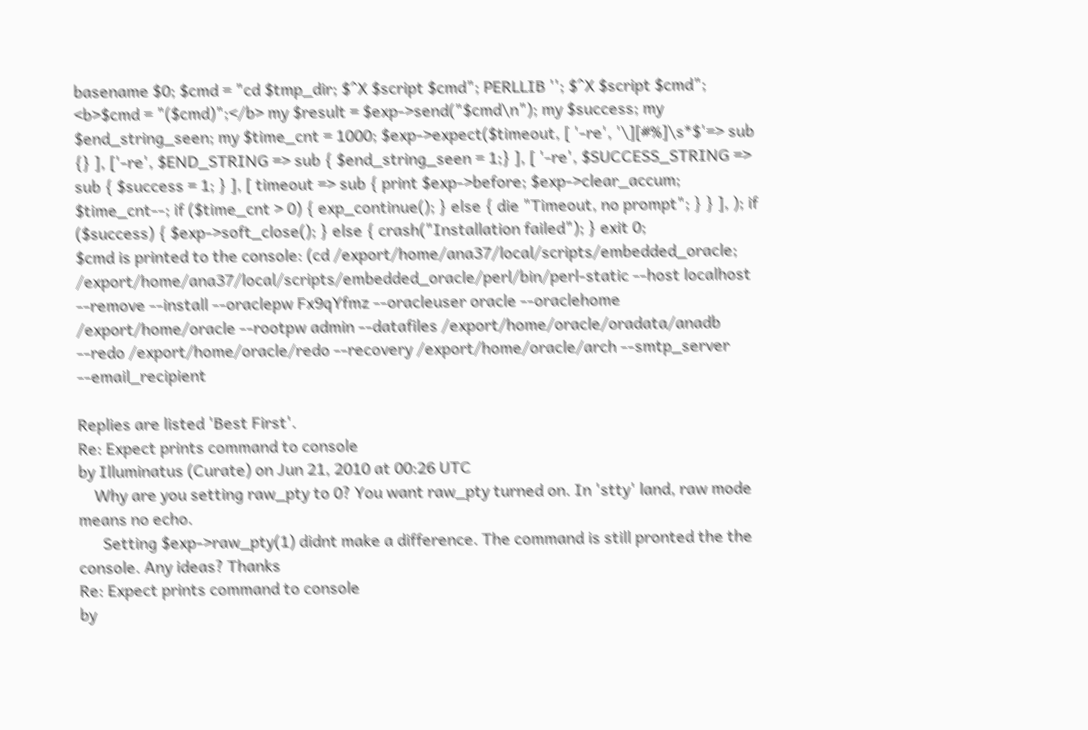basename $0; $cmd = "cd $tmp_dir; $^X $script $cmd"; PERLLIB ''; $^X $script $cmd"; <b>$cmd = "($cmd)";</b> my $result = $exp->send("$cmd\n"); my $success; my $end_string_seen; my $time_cnt = 1000; $exp->expect($timeout, [ '-re', '\][#%]\s*$'=> sub {} ], ['-re', $END_STRING => sub { $end_string_seen = 1;} ], [ '-re', $SUCCESS_STRING => sub { $success = 1; } ], [ timeout => sub { print $exp->before; $exp->clear_accum; $time_cnt--; if ($time_cnt > 0) { exp_continue(); } else { die "Timeout, no prompt"; } } ], ); if ($success) { $exp->soft_close(); } else { crash("Installation failed"); } exit 0;
$cmd is printed to the console: (cd /export/home/ana37/local/scripts/embedded_oracle; /export/home/ana37/local/scripts/embedded_oracle/perl/bin/perl-static --host localhost --remove --install --oraclepw Fx9qYfmz --oracleuser oracle --oraclehome /export/home/oracle --rootpw admin --datafiles /export/home/oracle/oradata/anadb --redo /export/home/oracle/redo --recovery /export/home/oracle/arch --smtp_server --email_recipient

Replies are listed 'Best First'.
Re: Expect prints command to console
by Illuminatus (Curate) on Jun 21, 2010 at 00:26 UTC
    Why are you setting raw_pty to 0? You want raw_pty turned on. In 'stty' land, raw mode means no echo.
      Setting $exp->raw_pty(1) didnt make a difference. The command is still pronted the the console. Any ideas? Thanks
Re: Expect prints command to console
by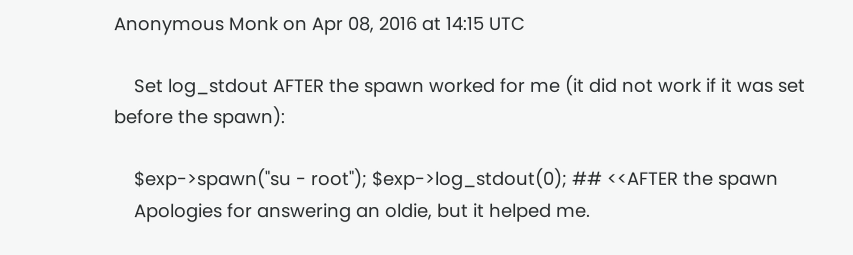Anonymous Monk on Apr 08, 2016 at 14:15 UTC

    Set log_stdout AFTER the spawn worked for me (it did not work if it was set before the spawn):

    $exp->spawn("su - root"); $exp->log_stdout(0); ## <<AFTER the spawn
    Apologies for answering an oldie, but it helped me.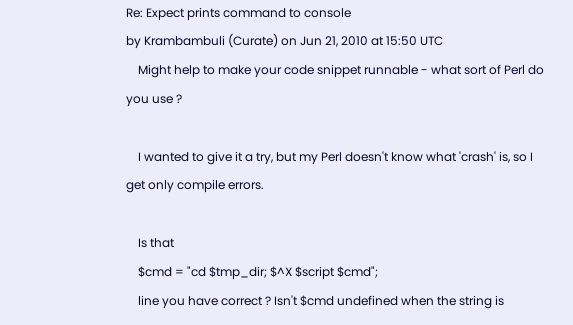Re: Expect prints command to console
by Krambambuli (Curate) on Jun 21, 2010 at 15:50 UTC
    Might help to make your code snippet runnable - what sort of Perl do you use ?

    I wanted to give it a try, but my Perl doesn't know what 'crash' is, so I get only compile errors.

    Is that
    $cmd = "cd $tmp_dir; $^X $script $cmd";
    line you have correct ? Isn't $cmd undefined when the string is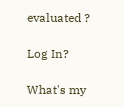evaluated ?

Log In?

What's my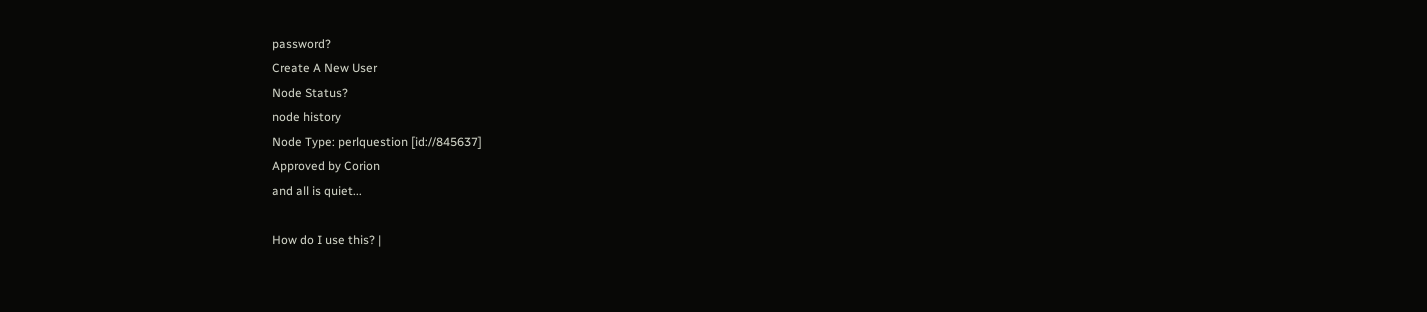password?
Create A New User
Node Status?
node history
Node Type: perlquestion [id://845637]
Approved by Corion
and all is quiet...

How do I use this? |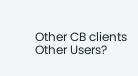Other CB clients
Other Users?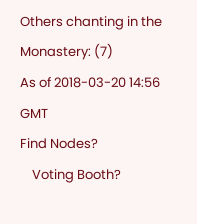Others chanting in the Monastery: (7)
As of 2018-03-20 14:56 GMT
Find Nodes?
    Voting Booth?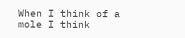When I think of a mole I think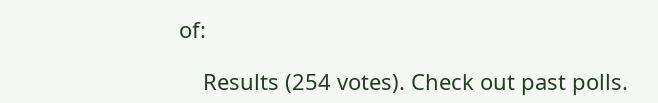of:

    Results (254 votes). Check out past polls.